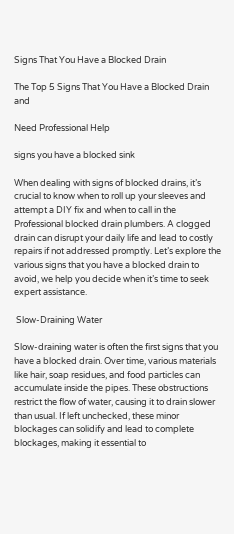Signs That You Have a Blocked Drain

The Top 5 Signs That You Have a Blocked Drain and

Need Professional Help

signs you have a blocked sink

When dealing with signs of blocked drains, it’s crucial to know when to roll up your sleeves and attempt a DIY fix and when to call in the Professional blocked drain plumbers. A clogged drain can disrupt your daily life and lead to costly repairs if not addressed promptly. Let’s explore the various signs that you have a blocked drain to avoid, we help you decide when it’s time to seek expert assistance.

 Slow-Draining Water

Slow-draining water is often the first signs that you have a blocked drain. Over time, various materials like hair, soap residues, and food particles can accumulate inside the pipes. These obstructions restrict the flow of water, causing it to drain slower than usual. If left unchecked, these minor blockages can solidify and lead to complete blockages, making it essential to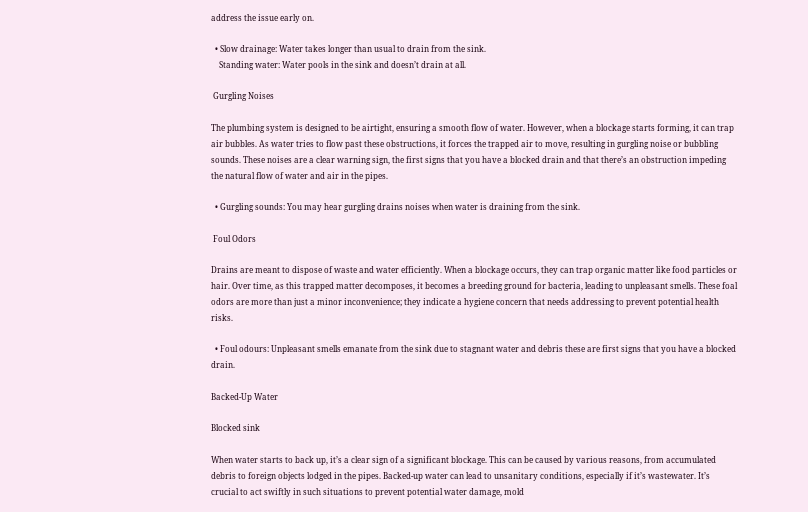address the issue early on.

  • Slow drainage: Water takes longer than usual to drain from the sink.
    Standing water: Water pools in the sink and doesn’t drain at all.

 Gurgling Noises

The plumbing system is designed to be airtight, ensuring a smooth flow of water. However, when a blockage starts forming, it can trap air bubbles. As water tries to flow past these obstructions, it forces the trapped air to move, resulting in gurgling noise or bubbling sounds. These noises are a clear warning sign, the first signs that you have a blocked drain and that there’s an obstruction impeding the natural flow of water and air in the pipes.

  • Gurgling sounds: You may hear gurgling drains noises when water is draining from the sink.

 Foul Odors

Drains are meant to dispose of waste and water efficiently. When a blockage occurs, they can trap organic matter like food particles or hair. Over time, as this trapped matter decomposes, it becomes a breeding ground for bacteria, leading to unpleasant smells. These foal odors are more than just a minor inconvenience; they indicate a hygiene concern that needs addressing to prevent potential health risks.

  • Foul odours: Unpleasant smells emanate from the sink due to stagnant water and debris these are first signs that you have a blocked drain.

Backed-Up Water

Blocked sink

When water starts to back up, it’s a clear sign of a significant blockage. This can be caused by various reasons, from accumulated debris to foreign objects lodged in the pipes. Backed-up water can lead to unsanitary conditions, especially if it’s wastewater. It’s crucial to act swiftly in such situations to prevent potential water damage, mold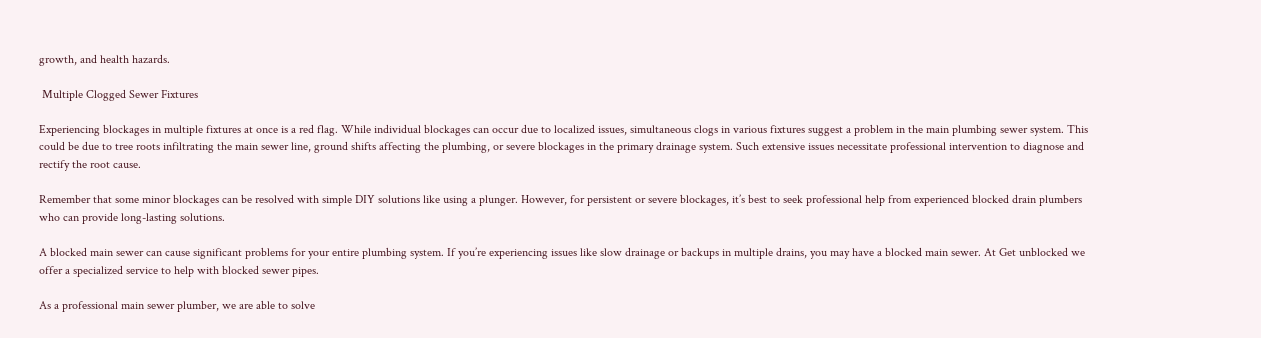growth, and health hazards.

 Multiple Clogged Sewer Fixtures

Experiencing blockages in multiple fixtures at once is a red flag. While individual blockages can occur due to localized issues, simultaneous clogs in various fixtures suggest a problem in the main plumbing sewer system. This could be due to tree roots infiltrating the main sewer line, ground shifts affecting the plumbing, or severe blockages in the primary drainage system. Such extensive issues necessitate professional intervention to diagnose and rectify the root cause.

Remember that some minor blockages can be resolved with simple DIY solutions like using a plunger. However, for persistent or severe blockages, it’s best to seek professional help from experienced blocked drain plumbers who can provide long-lasting solutions.

A blocked main sewer can cause significant problems for your entire plumbing system. If you’re experiencing issues like slow drainage or backups in multiple drains, you may have a blocked main sewer. At Get unblocked we offer a specialized service to help with blocked sewer pipes.

As a professional main sewer plumber, we are able to solve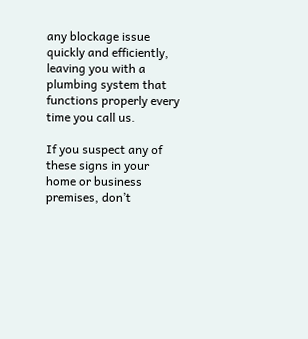any blockage issue quickly and efficiently, leaving you with a plumbing system that functions properly every time you call us.

If you suspect any of these signs in your home or business premises, don’t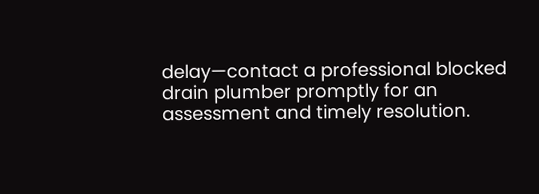delay—contact a professional blocked drain plumber promptly for an assessment and timely resolution.